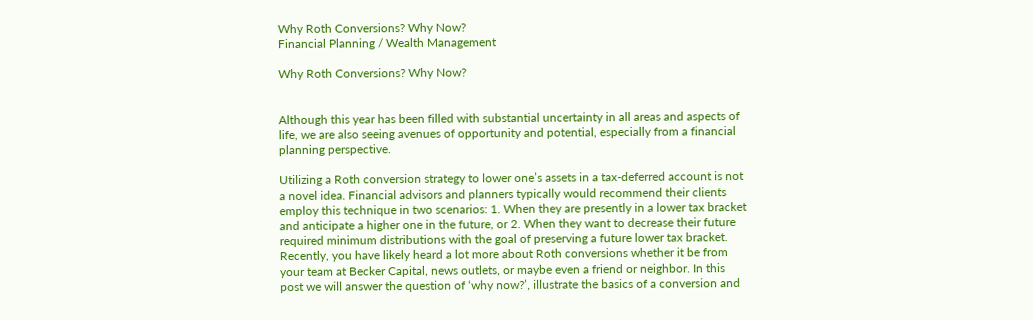Why Roth Conversions? Why Now?
Financial Planning / Wealth Management

Why Roth Conversions? Why Now?


Although this year has been filled with substantial uncertainty in all areas and aspects of life, we are also seeing avenues of opportunity and potential, especially from a financial planning perspective.

Utilizing a Roth conversion strategy to lower one’s assets in a tax-deferred account is not a novel idea. Financial advisors and planners typically would recommend their clients employ this technique in two scenarios: 1. When they are presently in a lower tax bracket and anticipate a higher one in the future, or 2. When they want to decrease their future required minimum distributions with the goal of preserving a future lower tax bracket. Recently, you have likely heard a lot more about Roth conversions whether it be from your team at Becker Capital, news outlets, or maybe even a friend or neighbor. In this post we will answer the question of ‘why now?’, illustrate the basics of a conversion and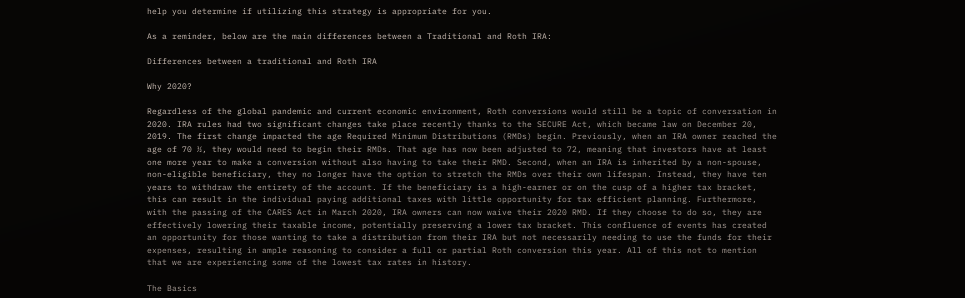help you determine if utilizing this strategy is appropriate for you.

As a reminder, below are the main differences between a Traditional and Roth IRA:

Differences between a traditional and Roth IRA

Why 2020?

Regardless of the global pandemic and current economic environment, Roth conversions would still be a topic of conversation in 2020. IRA rules had two significant changes take place recently thanks to the SECURE Act, which became law on December 20, 2019. The first change impacted the age Required Minimum Distributions (RMDs) begin. Previously, when an IRA owner reached the age of 70 ½, they would need to begin their RMDs. That age has now been adjusted to 72, meaning that investors have at least one more year to make a conversion without also having to take their RMD. Second, when an IRA is inherited by a non-spouse, non-eligible beneficiary, they no longer have the option to stretch the RMDs over their own lifespan. Instead, they have ten years to withdraw the entirety of the account. If the beneficiary is a high-earner or on the cusp of a higher tax bracket, this can result in the individual paying additional taxes with little opportunity for tax efficient planning. Furthermore, with the passing of the CARES Act in March 2020, IRA owners can now waive their 2020 RMD. If they choose to do so, they are effectively lowering their taxable income, potentially preserving a lower tax bracket. This confluence of events has created an opportunity for those wanting to take a distribution from their IRA but not necessarily needing to use the funds for their expenses, resulting in ample reasoning to consider a full or partial Roth conversion this year. All of this not to mention that we are experiencing some of the lowest tax rates in history.

The Basics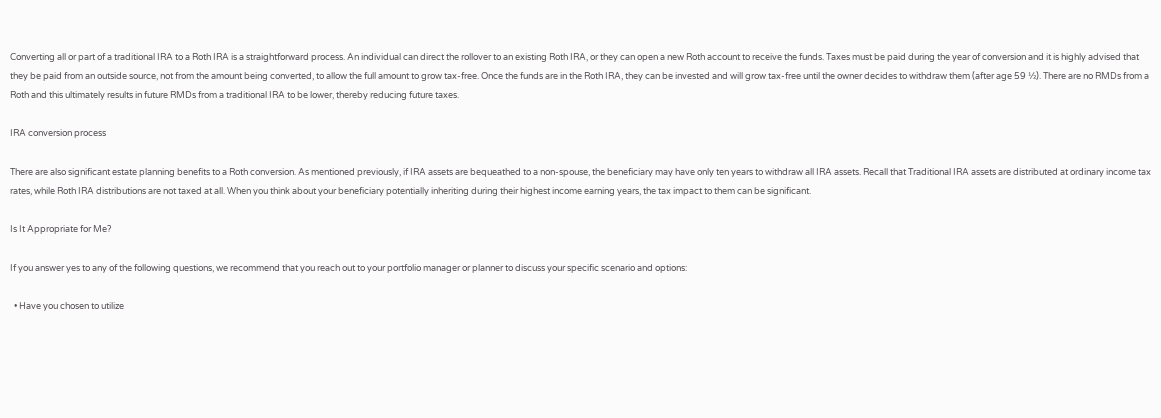Converting all or part of a traditional IRA to a Roth IRA is a straightforward process. An individual can direct the rollover to an existing Roth IRA, or they can open a new Roth account to receive the funds. Taxes must be paid during the year of conversion and it is highly advised that they be paid from an outside source, not from the amount being converted, to allow the full amount to grow tax-free. Once the funds are in the Roth IRA, they can be invested and will grow tax-free until the owner decides to withdraw them (after age 59 ½). There are no RMDs from a Roth and this ultimately results in future RMDs from a traditional IRA to be lower, thereby reducing future taxes.

IRA conversion process

There are also significant estate planning benefits to a Roth conversion. As mentioned previously, if IRA assets are bequeathed to a non-spouse, the beneficiary may have only ten years to withdraw all IRA assets. Recall that Traditional IRA assets are distributed at ordinary income tax rates, while Roth IRA distributions are not taxed at all. When you think about your beneficiary potentially inheriting during their highest income earning years, the tax impact to them can be significant.

Is It Appropriate for Me?

If you answer yes to any of the following questions, we recommend that you reach out to your portfolio manager or planner to discuss your specific scenario and options:

  • Have you chosen to utilize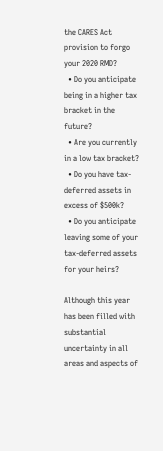the CARES Act provision to forgo your 2020 RMD?
  • Do you anticipate being in a higher tax bracket in the future?
  • Are you currently in a low tax bracket?
  • Do you have tax-deferred assets in excess of $500k?
  • Do you anticipate leaving some of your tax-deferred assets for your heirs?

Although this year has been filled with substantial uncertainty in all areas and aspects of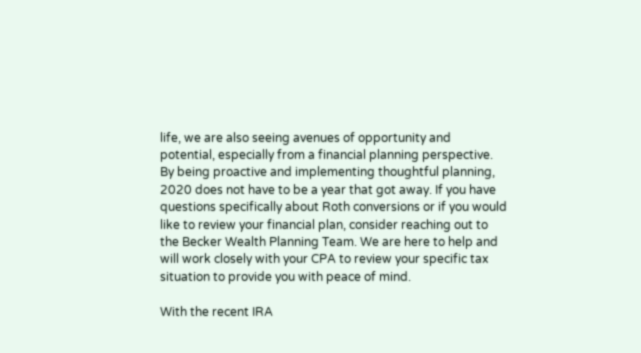life, we are also seeing avenues of opportunity and potential, especially from a financial planning perspective. By being proactive and implementing thoughtful planning, 2020 does not have to be a year that got away. If you have questions specifically about Roth conversions or if you would like to review your financial plan, consider reaching out to the Becker Wealth Planning Team. We are here to help and will work closely with your CPA to review your specific tax situation to provide you with peace of mind.

With the recent IRA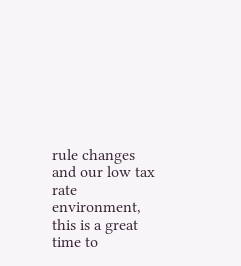rule changes and our low tax rate environment, this is a great time to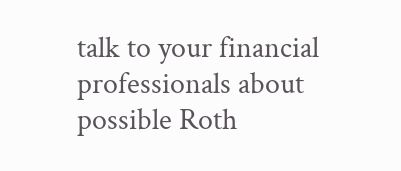talk to your financial professionals about possible Roth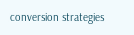conversion strategies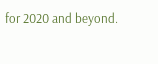for 2020 and beyond.